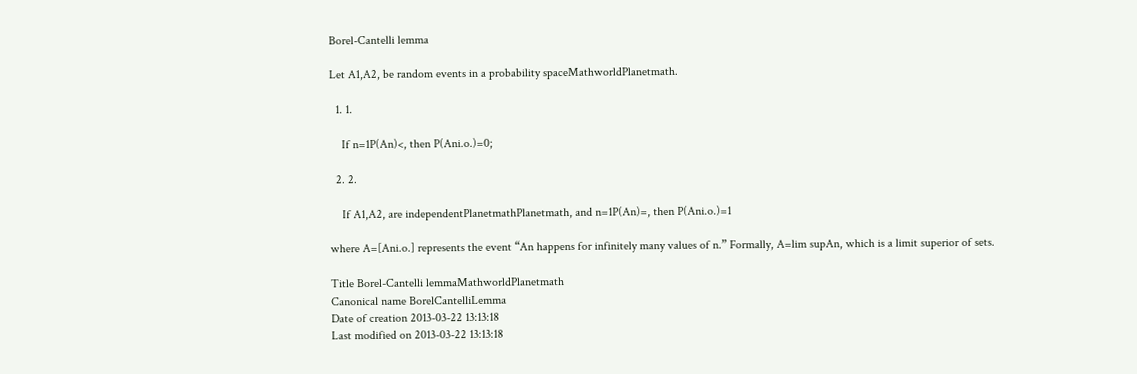Borel-Cantelli lemma

Let A1,A2, be random events in a probability spaceMathworldPlanetmath.

  1. 1.

    If n=1P(An)<, then P(Ani.o.)=0;

  2. 2.

    If A1,A2, are independentPlanetmathPlanetmath, and n=1P(An)=, then P(Ani.o.)=1

where A=[Ani.o.] represents the event “An happens for infinitely many values of n.” Formally, A=lim supAn, which is a limit superior of sets.

Title Borel-Cantelli lemmaMathworldPlanetmath
Canonical name BorelCantelliLemma
Date of creation 2013-03-22 13:13:18
Last modified on 2013-03-22 13:13:18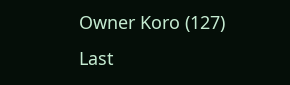Owner Koro (127)
Last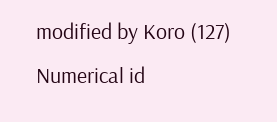modified by Koro (127)
Numerical id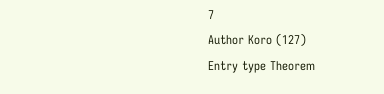7
Author Koro (127)
Entry type Theorem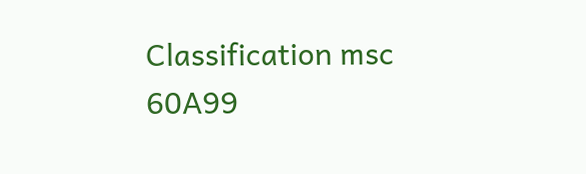Classification msc 60A99